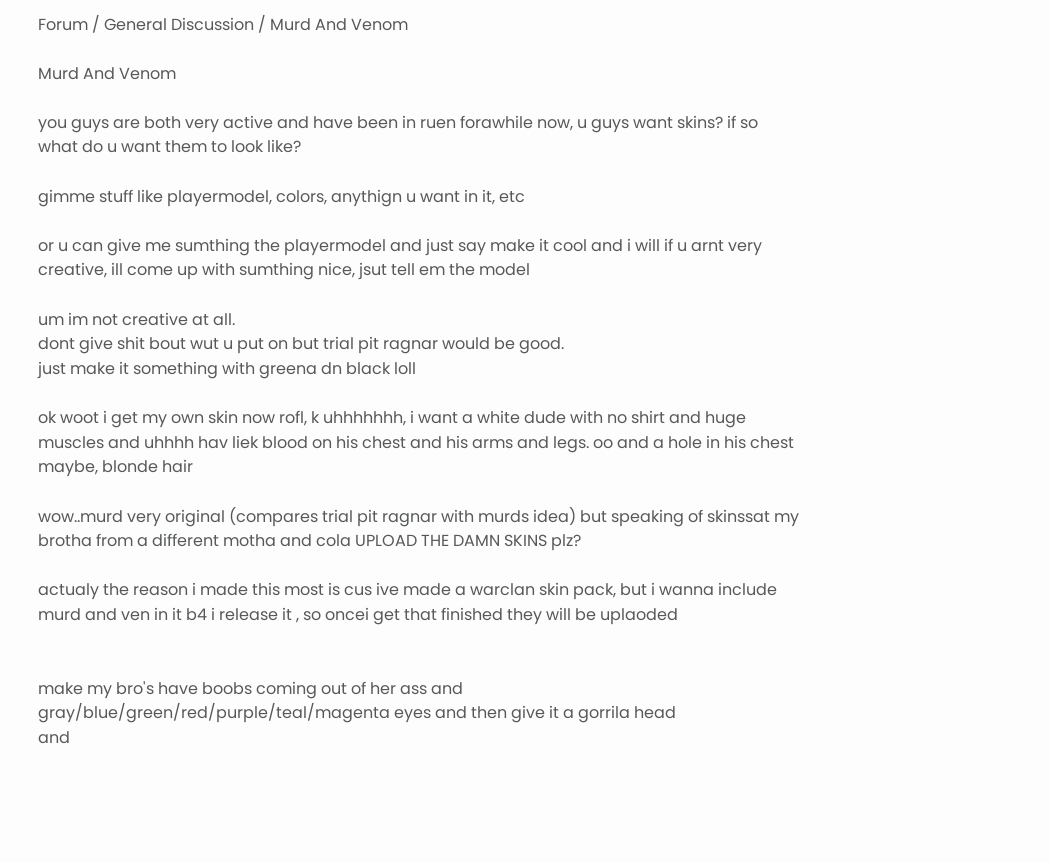Forum / General Discussion / Murd And Venom

Murd And Venom

you guys are both very active and have been in ruen forawhile now, u guys want skins? if so what do u want them to look like?

gimme stuff like playermodel, colors, anythign u want in it, etc

or u can give me sumthing the playermodel and just say make it cool and i will if u arnt very creative, ill come up with sumthing nice, jsut tell em the model

um im not creative at all.
dont give shit bout wut u put on but trial pit ragnar would be good.
just make it something with greena dn black loll

ok woot i get my own skin now rofl, k uhhhhhhh, i want a white dude with no shirt and huge muscles and uhhhh hav liek blood on his chest and his arms and legs. oo and a hole in his chest maybe, blonde hair

wow..murd very original (compares trial pit ragnar with murds idea) but speaking of skinssat my brotha from a different motha and cola UPLOAD THE DAMN SKINS plz?

actualy the reason i made this most is cus ive made a warclan skin pack, but i wanna include murd and ven in it b4 i release it , so oncei get that finished they will be uplaoded


make my bro's have boobs coming out of her ass and gray/blue/green/red/purple/teal/magenta eyes and then give it a gorrila head
and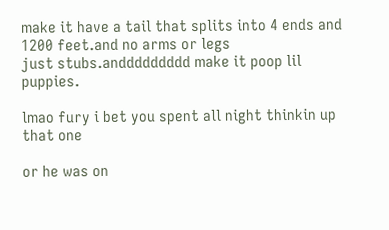make it have a tail that splits into 4 ends and 1200 feet.and no arms or legs
just stubs.anddddddddd make it poop lil puppies.

lmao fury i bet you spent all night thinkin up that one

or he was on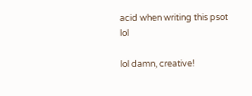acid when writing this psot lol

lol damn, creative!